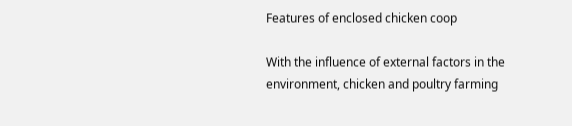Features of enclosed chicken coop

With the influence of external factors in the environment, chicken and poultry farming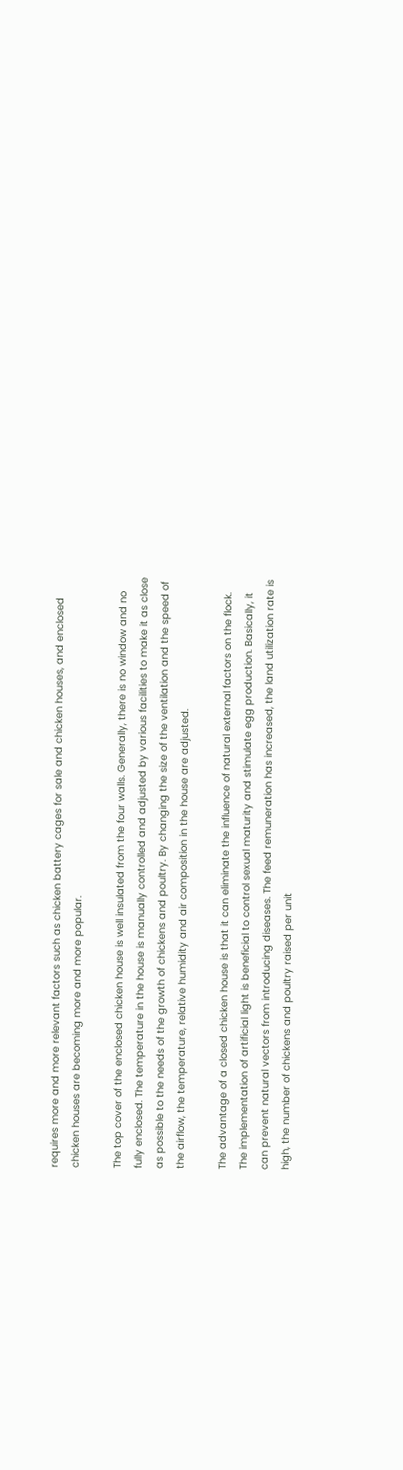requires more and more relevant factors such as chicken battery cages for sale and chicken houses, and enclosed chicken houses are becoming more and more popular.

The top cover of the enclosed chicken house is well insulated from the four walls. Generally, there is no window and no fully enclosed. The temperature in the house is manually controlled and adjusted by various facilities to make it as close as possible to the needs of the growth of chickens and poultry. By changing the size of the ventilation and the speed of the airflow, the temperature, relative humidity and air composition in the house are adjusted.

The advantage of a closed chicken house is that it can eliminate the influence of natural external factors on the flock. The implementation of artificial light is beneficial to control sexual maturity and stimulate egg production. Basically, it can prevent natural vectors from introducing diseases. The feed remuneration has increased, the land utilization rate is high, the number of chickens and poultry raised per unit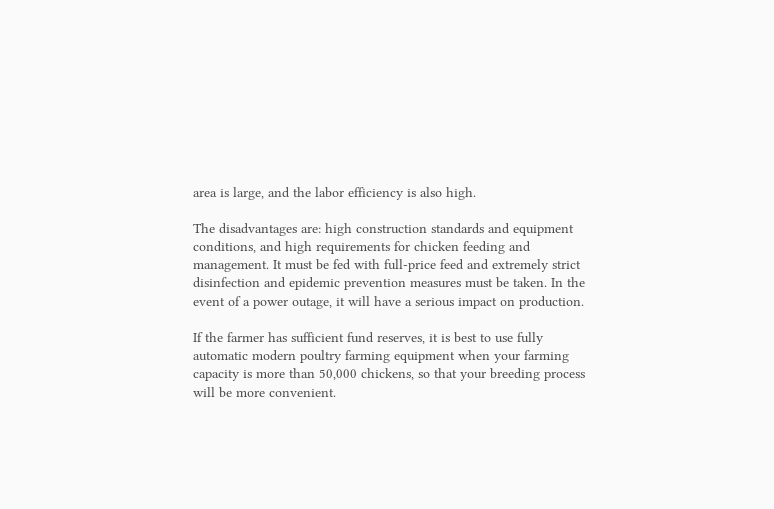area is large, and the labor efficiency is also high.

The disadvantages are: high construction standards and equipment conditions, and high requirements for chicken feeding and management. It must be fed with full-price feed and extremely strict disinfection and epidemic prevention measures must be taken. In the event of a power outage, it will have a serious impact on production.

If the farmer has sufficient fund reserves, it is best to use fully automatic modern poultry farming equipment when your farming capacity is more than 50,000 chickens, so that your breeding process will be more convenient.